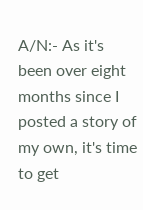A/N:- As it's been over eight months since I posted a story of my own, it's time to get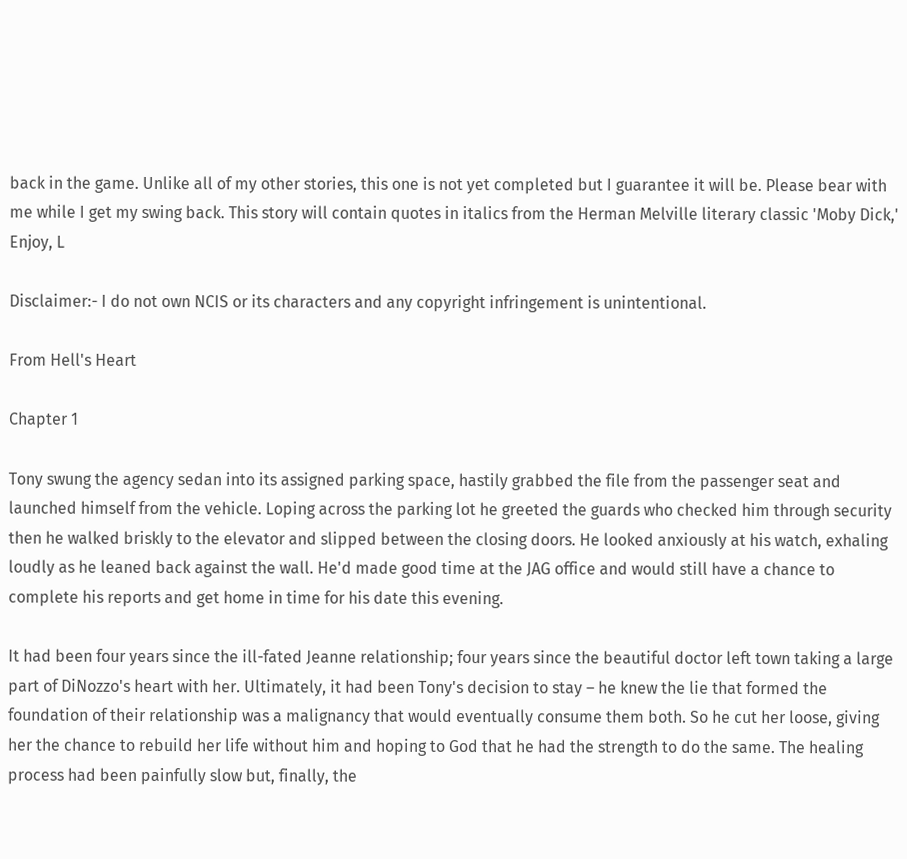back in the game. Unlike all of my other stories, this one is not yet completed but I guarantee it will be. Please bear with me while I get my swing back. This story will contain quotes in italics from the Herman Melville literary classic 'Moby Dick,' Enjoy, L

Disclaimer:- I do not own NCIS or its characters and any copyright infringement is unintentional.

From Hell's Heart

Chapter 1

Tony swung the agency sedan into its assigned parking space, hastily grabbed the file from the passenger seat and launched himself from the vehicle. Loping across the parking lot he greeted the guards who checked him through security then he walked briskly to the elevator and slipped between the closing doors. He looked anxiously at his watch, exhaling loudly as he leaned back against the wall. He'd made good time at the JAG office and would still have a chance to complete his reports and get home in time for his date this evening.

It had been four years since the ill-fated Jeanne relationship; four years since the beautiful doctor left town taking a large part of DiNozzo's heart with her. Ultimately, it had been Tony's decision to stay – he knew the lie that formed the foundation of their relationship was a malignancy that would eventually consume them both. So he cut her loose, giving her the chance to rebuild her life without him and hoping to God that he had the strength to do the same. The healing process had been painfully slow but, finally, the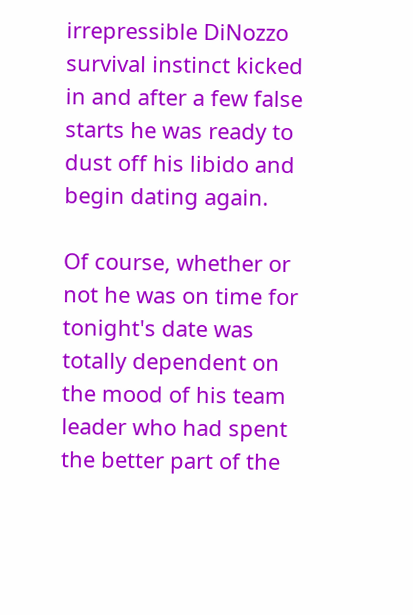irrepressible DiNozzo survival instinct kicked in and after a few false starts he was ready to dust off his libido and begin dating again.

Of course, whether or not he was on time for tonight's date was totally dependent on the mood of his team leader who had spent the better part of the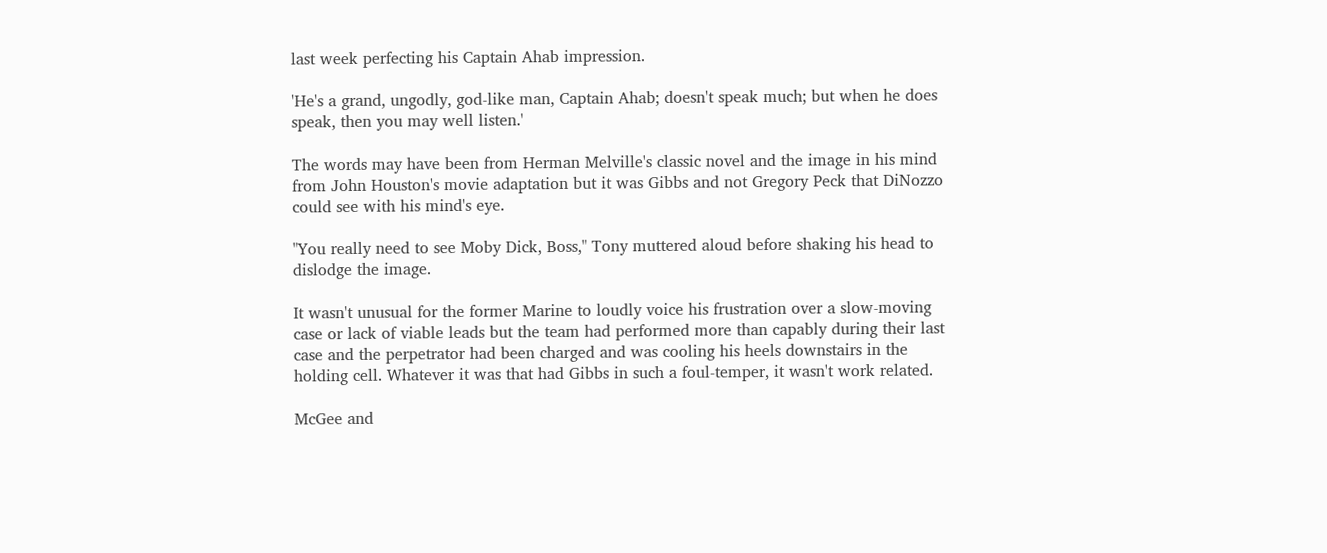last week perfecting his Captain Ahab impression.

'He's a grand, ungodly, god-like man, Captain Ahab; doesn't speak much; but when he does speak, then you may well listen.'

The words may have been from Herman Melville's classic novel and the image in his mind from John Houston's movie adaptation but it was Gibbs and not Gregory Peck that DiNozzo could see with his mind's eye.

"You really need to see Moby Dick, Boss," Tony muttered aloud before shaking his head to dislodge the image.

It wasn't unusual for the former Marine to loudly voice his frustration over a slow-moving case or lack of viable leads but the team had performed more than capably during their last case and the perpetrator had been charged and was cooling his heels downstairs in the holding cell. Whatever it was that had Gibbs in such a foul-temper, it wasn't work related.

McGee and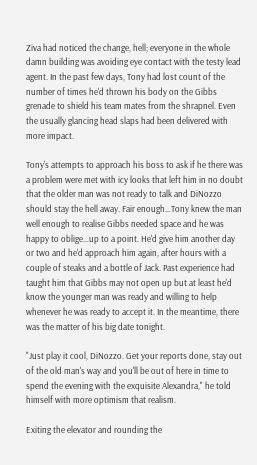Ziva had noticed the change, hell; everyone in the whole damn building was avoiding eye contact with the testy lead agent. In the past few days, Tony had lost count of the number of times he'd thrown his body on the Gibbs grenade to shield his team mates from the shrapnel. Even the usually glancing head slaps had been delivered with more impact.

Tony's attempts to approach his boss to ask if he there was a problem were met with icy looks that left him in no doubt that the older man was not ready to talk and DiNozzo should stay the hell away. Fair enough…Tony knew the man well enough to realise Gibbs needed space and he was happy to oblige…up to a point. He'd give him another day or two and he'd approach him again, after hours with a couple of steaks and a bottle of Jack. Past experience had taught him that Gibbs may not open up but at least he'd know the younger man was ready and willing to help whenever he was ready to accept it. In the meantime, there was the matter of his big date tonight.

"Just play it cool, DiNozzo. Get your reports done, stay out of the old man's way and you'll be out of here in time to spend the evening with the exquisite Alexandra," he told himself with more optimism that realism.

Exiting the elevator and rounding the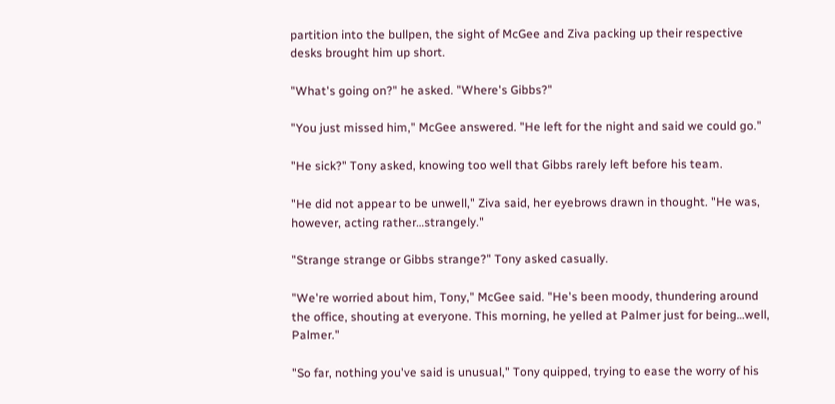partition into the bullpen, the sight of McGee and Ziva packing up their respective desks brought him up short.

"What's going on?" he asked. "Where's Gibbs?"

"You just missed him," McGee answered. "He left for the night and said we could go."

"He sick?" Tony asked, knowing too well that Gibbs rarely left before his team.

"He did not appear to be unwell," Ziva said, her eyebrows drawn in thought. "He was, however, acting rather…strangely."

"Strange strange or Gibbs strange?" Tony asked casually.

"We're worried about him, Tony," McGee said. "He's been moody, thundering around the office, shouting at everyone. This morning, he yelled at Palmer just for being…well, Palmer."

"So far, nothing you've said is unusual," Tony quipped, trying to ease the worry of his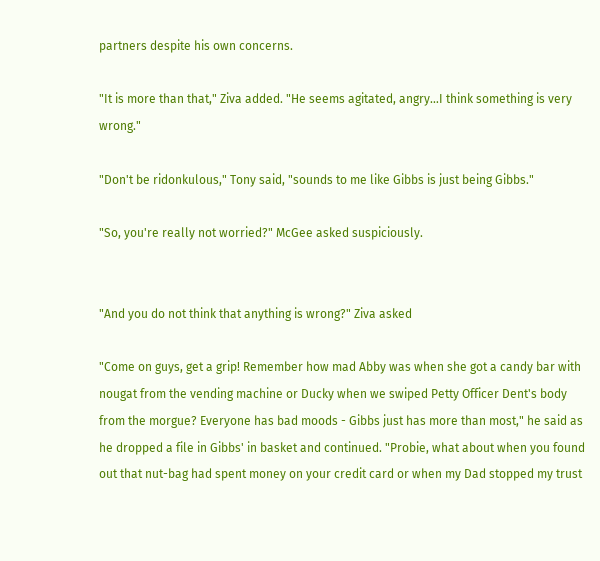partners despite his own concerns.

"It is more than that," Ziva added. "He seems agitated, angry…I think something is very wrong."

"Don't be ridonkulous," Tony said, "sounds to me like Gibbs is just being Gibbs."

"So, you're really not worried?" McGee asked suspiciously.


"And you do not think that anything is wrong?" Ziva asked

"Come on guys, get a grip! Remember how mad Abby was when she got a candy bar with nougat from the vending machine or Ducky when we swiped Petty Officer Dent's body from the morgue? Everyone has bad moods - Gibbs just has more than most," he said as he dropped a file in Gibbs' in basket and continued. "Probie, what about when you found out that nut-bag had spent money on your credit card or when my Dad stopped my trust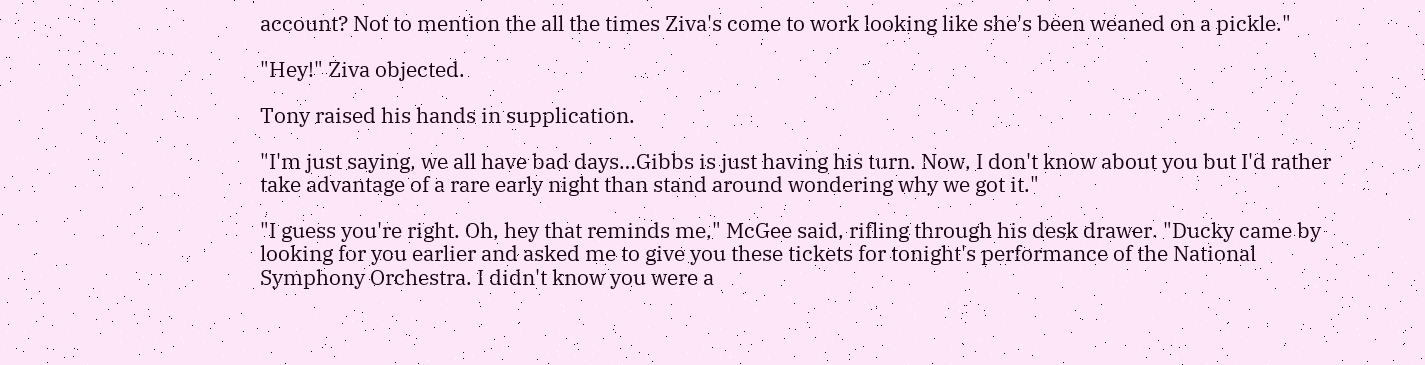account? Not to mention the all the times Ziva's come to work looking like she's been weaned on a pickle."

"Hey!" Ziva objected.

Tony raised his hands in supplication.

"I'm just saying, we all have bad days…Gibbs is just having his turn. Now, I don't know about you but I'd rather take advantage of a rare early night than stand around wondering why we got it."

"I guess you're right. Oh, hey that reminds me," McGee said, rifling through his desk drawer. "Ducky came by looking for you earlier and asked me to give you these tickets for tonight's performance of the National Symphony Orchestra. I didn't know you were a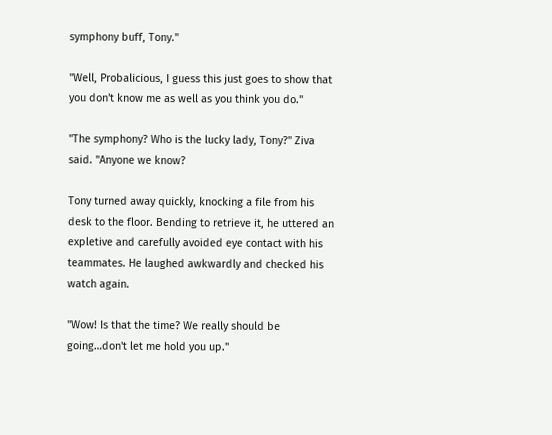symphony buff, Tony."

"Well, Probalicious, I guess this just goes to show that you don't know me as well as you think you do."

"The symphony? Who is the lucky lady, Tony?" Ziva said. "Anyone we know?

Tony turned away quickly, knocking a file from his desk to the floor. Bending to retrieve it, he uttered an expletive and carefully avoided eye contact with his teammates. He laughed awkwardly and checked his watch again.

"Wow! Is that the time? We really should be going…don't let me hold you up."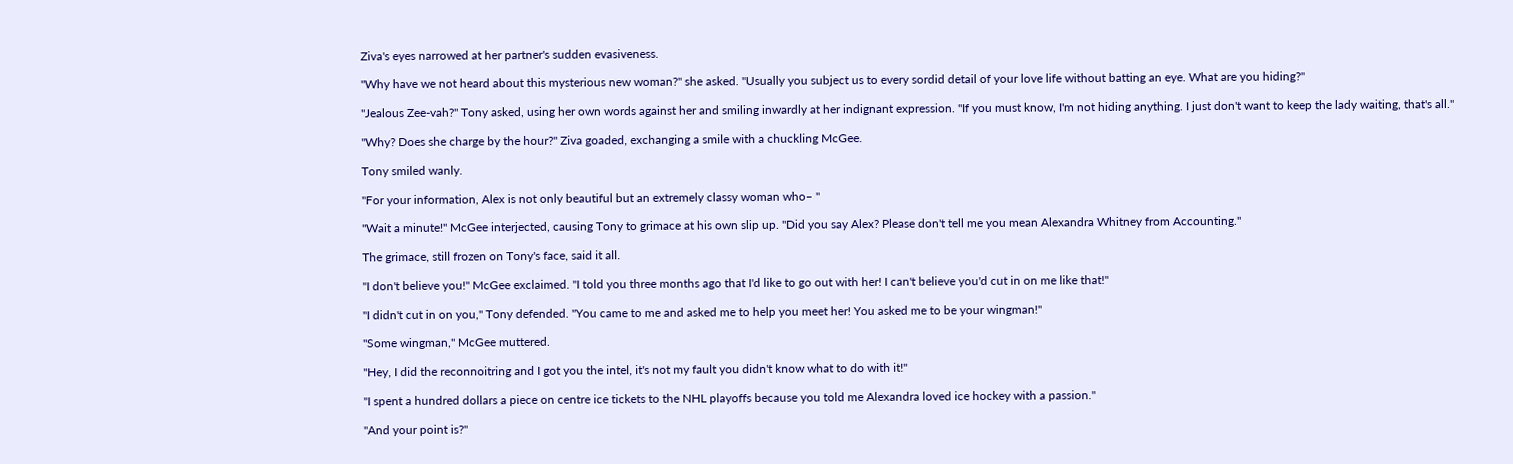Ziva's eyes narrowed at her partner's sudden evasiveness.

"Why have we not heard about this mysterious new woman?" she asked. "Usually you subject us to every sordid detail of your love life without batting an eye. What are you hiding?"

"Jealous Zee-vah?" Tony asked, using her own words against her and smiling inwardly at her indignant expression. "If you must know, I'm not hiding anything. I just don't want to keep the lady waiting, that's all."

"Why? Does she charge by the hour?" Ziva goaded, exchanging a smile with a chuckling McGee.

Tony smiled wanly.

"For your information, Alex is not only beautiful but an extremely classy woman who– "

"Wait a minute!" McGee interjected, causing Tony to grimace at his own slip up. "Did you say Alex? Please don't tell me you mean Alexandra Whitney from Accounting."

The grimace, still frozen on Tony's face, said it all.

"I don't believe you!" McGee exclaimed. "I told you three months ago that I'd like to go out with her! I can't believe you'd cut in on me like that!"

"I didn't cut in on you," Tony defended. "You came to me and asked me to help you meet her! You asked me to be your wingman!"

"Some wingman," McGee muttered.

"Hey, I did the reconnoitring and I got you the intel, it's not my fault you didn't know what to do with it!"

"I spent a hundred dollars a piece on centre ice tickets to the NHL playoffs because you told me Alexandra loved ice hockey with a passion."

"And your point is?"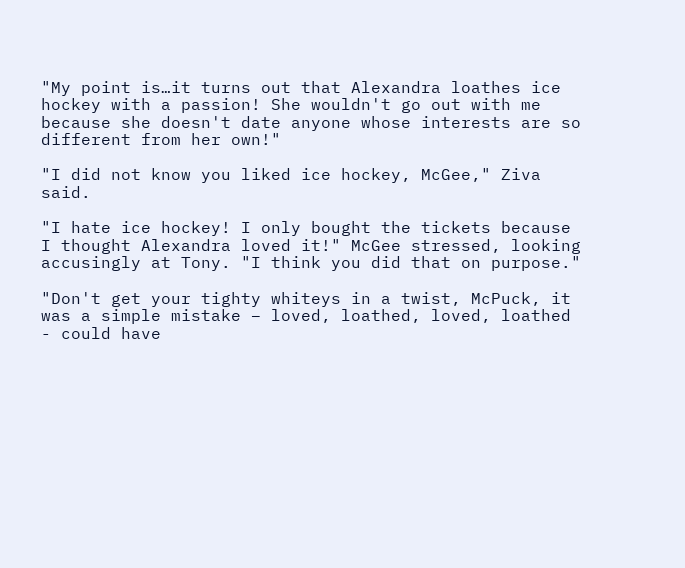"My point is…it turns out that Alexandra loathes ice hockey with a passion! She wouldn't go out with me because she doesn't date anyone whose interests are so different from her own!"

"I did not know you liked ice hockey, McGee," Ziva said.

"I hate ice hockey! I only bought the tickets because I thought Alexandra loved it!" McGee stressed, looking accusingly at Tony. "I think you did that on purpose."

"Don't get your tighty whiteys in a twist, McPuck, it was a simple mistake – loved, loathed, loved, loathed - could have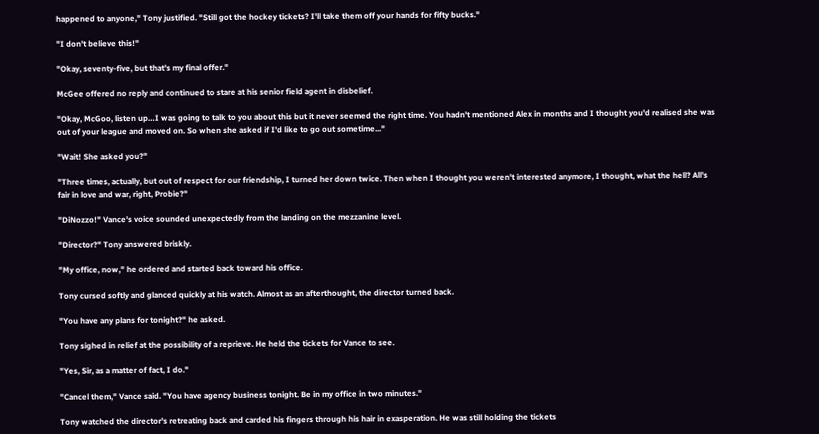happened to anyone," Tony justified. "Still got the hockey tickets? I'll take them off your hands for fifty bucks."

"I don't believe this!"

"Okay, seventy-five, but that's my final offer."

McGee offered no reply and continued to stare at his senior field agent in disbelief.

"Okay, McGoo, listen up…I was going to talk to you about this but it never seemed the right time. You hadn't mentioned Alex in months and I thought you'd realised she was out of your league and moved on. So when she asked if I'd like to go out sometime..."

"Wait! She asked you?"

"Three times, actually, but out of respect for our friendship, I turned her down twice. Then when I thought you weren't interested anymore, I thought, what the hell? All's fair in love and war, right, Probie?"

"DiNozzo!" Vance's voice sounded unexpectedly from the landing on the mezzanine level.

"Director?" Tony answered briskly.

"My office, now," he ordered and started back toward his office.

Tony cursed softly and glanced quickly at his watch. Almost as an afterthought, the director turned back.

"You have any plans for tonight?" he asked.

Tony sighed in relief at the possibility of a reprieve. He held the tickets for Vance to see.

"Yes, Sir, as a matter of fact, I do."

"Cancel them," Vance said. "You have agency business tonight. Be in my office in two minutes."

Tony watched the director's retreating back and carded his fingers through his hair in exasperation. He was still holding the tickets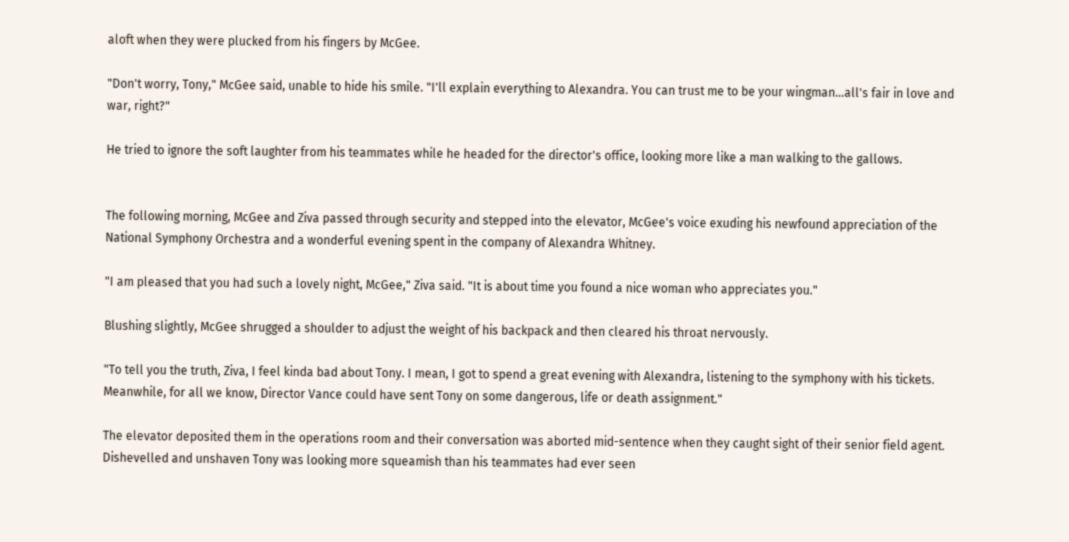aloft when they were plucked from his fingers by McGee.

"Don't worry, Tony," McGee said, unable to hide his smile. "I'll explain everything to Alexandra. You can trust me to be your wingman…all's fair in love and war, right?"

He tried to ignore the soft laughter from his teammates while he headed for the director's office, looking more like a man walking to the gallows.


The following morning, McGee and Ziva passed through security and stepped into the elevator, McGee's voice exuding his newfound appreciation of the National Symphony Orchestra and a wonderful evening spent in the company of Alexandra Whitney.

"I am pleased that you had such a lovely night, McGee," Ziva said. "It is about time you found a nice woman who appreciates you."

Blushing slightly, McGee shrugged a shoulder to adjust the weight of his backpack and then cleared his throat nervously.

"To tell you the truth, Ziva, I feel kinda bad about Tony. I mean, I got to spend a great evening with Alexandra, listening to the symphony with his tickets. Meanwhile, for all we know, Director Vance could have sent Tony on some dangerous, life or death assignment."

The elevator deposited them in the operations room and their conversation was aborted mid-sentence when they caught sight of their senior field agent. Dishevelled and unshaven Tony was looking more squeamish than his teammates had ever seen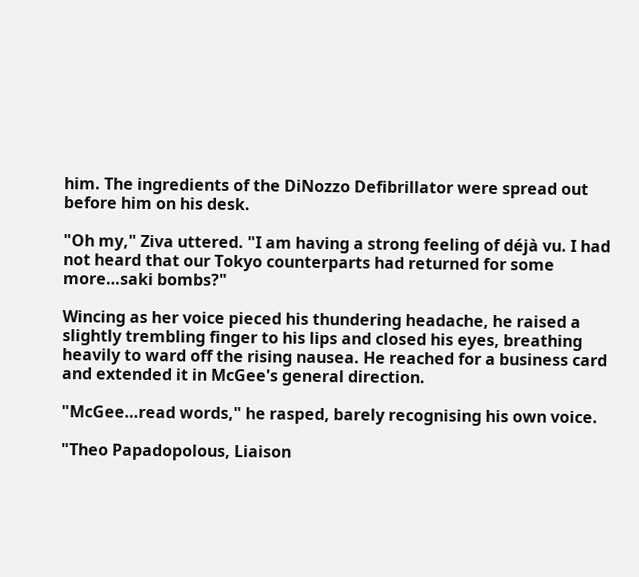him. The ingredients of the DiNozzo Defibrillator were spread out before him on his desk.

"Oh my," Ziva uttered. "I am having a strong feeling of déjà vu. I had not heard that our Tokyo counterparts had returned for some more…saki bombs?"

Wincing as her voice pieced his thundering headache, he raised a slightly trembling finger to his lips and closed his eyes, breathing heavily to ward off the rising nausea. He reached for a business card and extended it in McGee's general direction.

"McGee…read words," he rasped, barely recognising his own voice.

"Theo Papadopolous, Liaison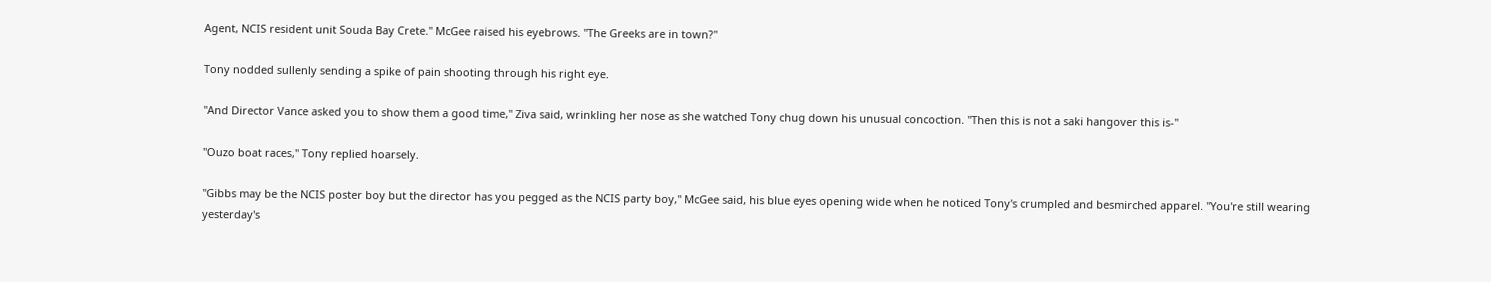Agent, NCIS resident unit Souda Bay Crete." McGee raised his eyebrows. "The Greeks are in town?"

Tony nodded sullenly sending a spike of pain shooting through his right eye.

"And Director Vance asked you to show them a good time," Ziva said, wrinkling her nose as she watched Tony chug down his unusual concoction. "Then this is not a saki hangover this is-"

"Ouzo boat races," Tony replied hoarsely.

"Gibbs may be the NCIS poster boy but the director has you pegged as the NCIS party boy," McGee said, his blue eyes opening wide when he noticed Tony's crumpled and besmirched apparel. "You're still wearing yesterday's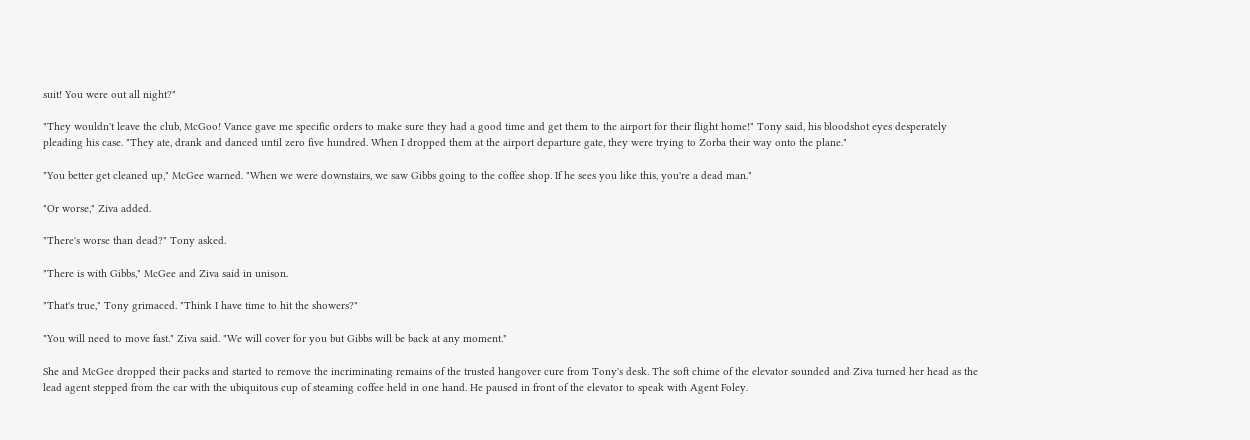suit! You were out all night?"

"They wouldn't leave the club, McGoo! Vance gave me specific orders to make sure they had a good time and get them to the airport for their flight home!" Tony said, his bloodshot eyes desperately pleading his case. "They ate, drank and danced until zero five hundred. When I dropped them at the airport departure gate, they were trying to Zorba their way onto the plane."

"You better get cleaned up," McGee warned. "When we were downstairs, we saw Gibbs going to the coffee shop. If he sees you like this, you're a dead man."

"Or worse," Ziva added.

"There's worse than dead?" Tony asked.

"There is with Gibbs," McGee and Ziva said in unison.

"That's true," Tony grimaced. "Think I have time to hit the showers?"

"You will need to move fast." Ziva said. "We will cover for you but Gibbs will be back at any moment."

She and McGee dropped their packs and started to remove the incriminating remains of the trusted hangover cure from Tony's desk. The soft chime of the elevator sounded and Ziva turned her head as the lead agent stepped from the car with the ubiquitous cup of steaming coffee held in one hand. He paused in front of the elevator to speak with Agent Foley.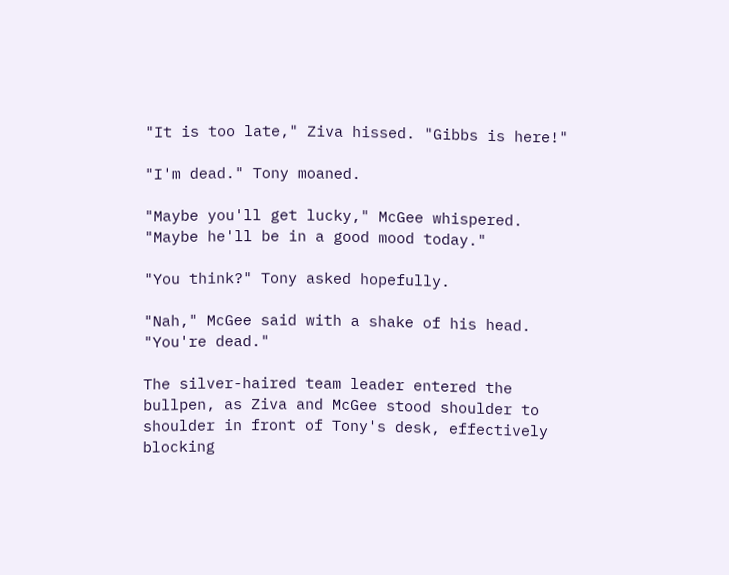"It is too late," Ziva hissed. "Gibbs is here!"

"I'm dead." Tony moaned.

"Maybe you'll get lucky," McGee whispered. "Maybe he'll be in a good mood today."

"You think?" Tony asked hopefully.

"Nah," McGee said with a shake of his head. "You're dead."

The silver-haired team leader entered the bullpen, as Ziva and McGee stood shoulder to shoulder in front of Tony's desk, effectively blocking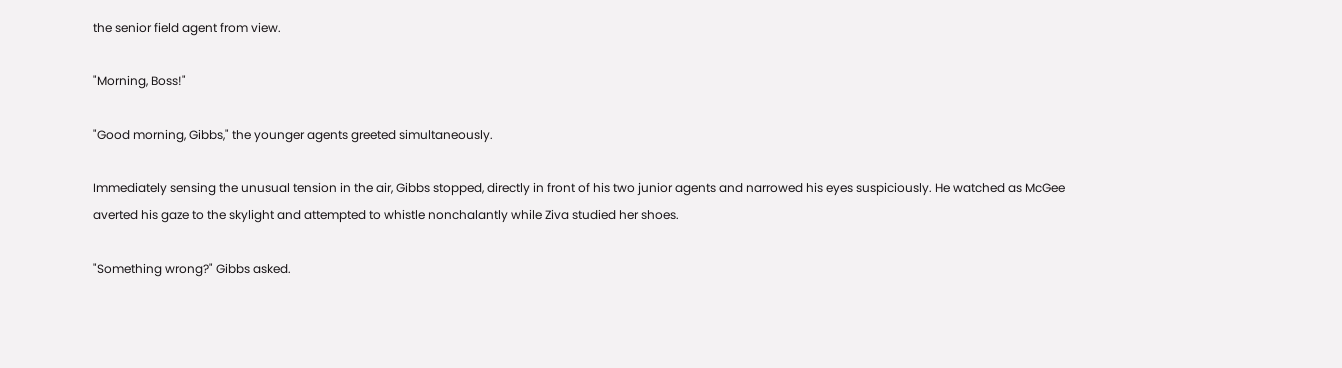the senior field agent from view.

"Morning, Boss!"

"Good morning, Gibbs," the younger agents greeted simultaneously.

Immediately sensing the unusual tension in the air, Gibbs stopped, directly in front of his two junior agents and narrowed his eyes suspiciously. He watched as McGee averted his gaze to the skylight and attempted to whistle nonchalantly while Ziva studied her shoes.

"Something wrong?" Gibbs asked.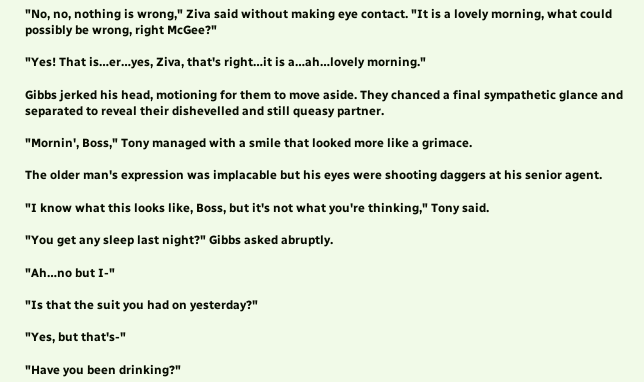"No, no, nothing is wrong," Ziva said without making eye contact. "It is a lovely morning, what could possibly be wrong, right McGee?"

"Yes! That is…er…yes, Ziva, that's right…it is a…ah…lovely morning."

Gibbs jerked his head, motioning for them to move aside. They chanced a final sympathetic glance and separated to reveal their dishevelled and still queasy partner.

"Mornin', Boss," Tony managed with a smile that looked more like a grimace.

The older man's expression was implacable but his eyes were shooting daggers at his senior agent.

"I know what this looks like, Boss, but it's not what you're thinking," Tony said.

"You get any sleep last night?" Gibbs asked abruptly.

"Ah…no but I-"

"Is that the suit you had on yesterday?"

"Yes, but that's-"

"Have you been drinking?"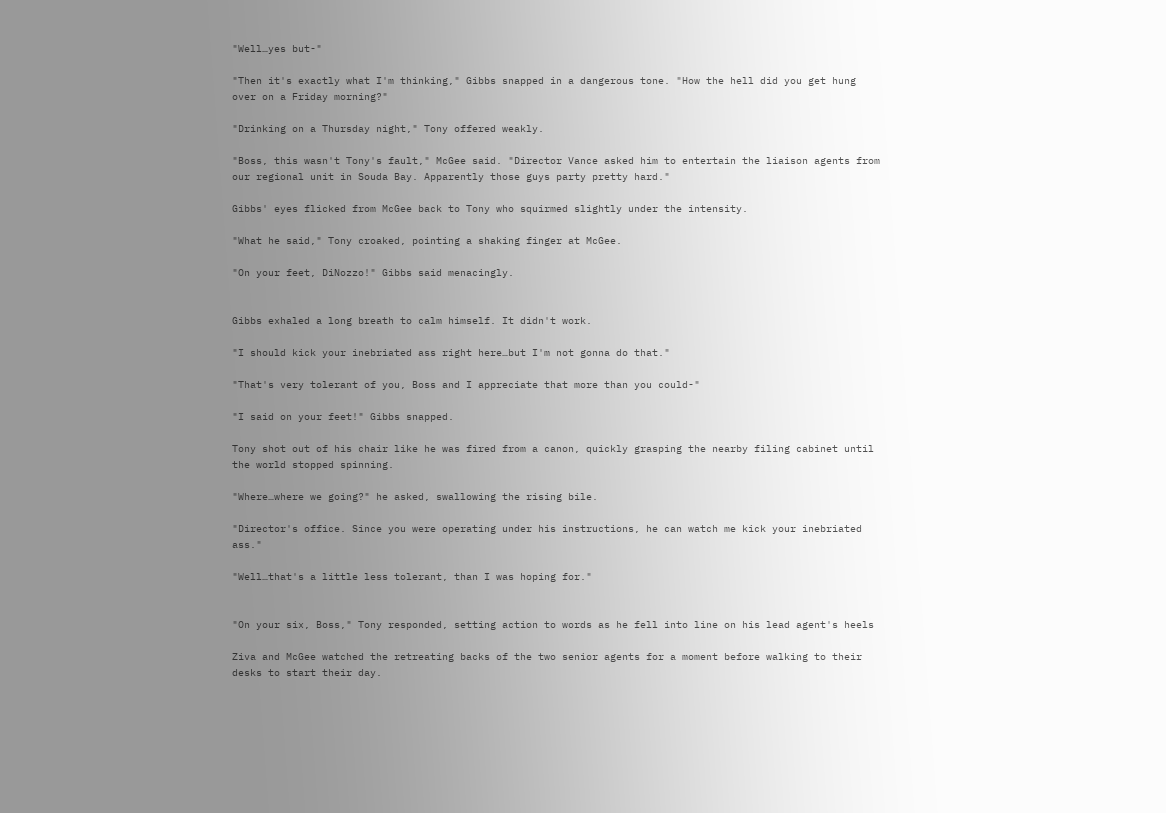"Well…yes but-"

"Then it's exactly what I'm thinking," Gibbs snapped in a dangerous tone. "How the hell did you get hung over on a Friday morning?"

"Drinking on a Thursday night," Tony offered weakly.

"Boss, this wasn't Tony's fault," McGee said. "Director Vance asked him to entertain the liaison agents from our regional unit in Souda Bay. Apparently those guys party pretty hard."

Gibbs' eyes flicked from McGee back to Tony who squirmed slightly under the intensity.

"What he said," Tony croaked, pointing a shaking finger at McGee.

"On your feet, DiNozzo!" Gibbs said menacingly.


Gibbs exhaled a long breath to calm himself. It didn't work.

"I should kick your inebriated ass right here…but I'm not gonna do that."

"That's very tolerant of you, Boss and I appreciate that more than you could-"

"I said on your feet!" Gibbs snapped.

Tony shot out of his chair like he was fired from a canon, quickly grasping the nearby filing cabinet until the world stopped spinning.

"Where…where we going?" he asked, swallowing the rising bile.

"Director's office. Since you were operating under his instructions, he can watch me kick your inebriated ass."

"Well…that's a little less tolerant, than I was hoping for."


"On your six, Boss," Tony responded, setting action to words as he fell into line on his lead agent's heels

Ziva and McGee watched the retreating backs of the two senior agents for a moment before walking to their desks to start their day.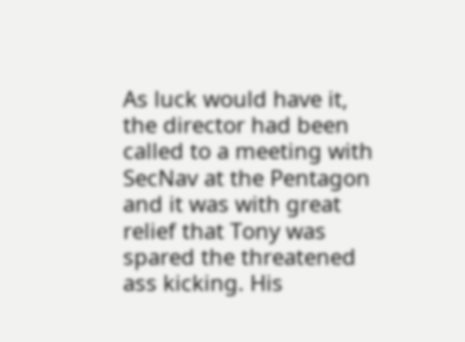As luck would have it, the director had been called to a meeting with SecNav at the Pentagon and it was with great relief that Tony was spared the threatened ass kicking. His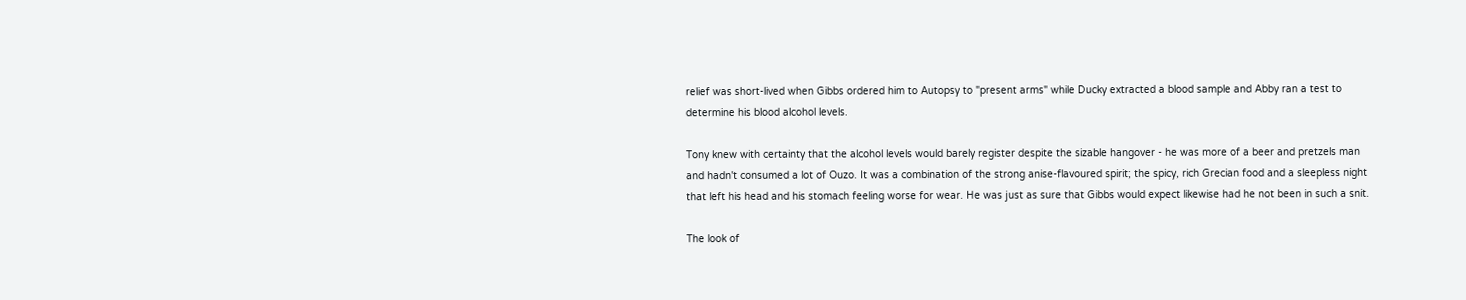relief was short-lived when Gibbs ordered him to Autopsy to "present arms" while Ducky extracted a blood sample and Abby ran a test to determine his blood alcohol levels.

Tony knew with certainty that the alcohol levels would barely register despite the sizable hangover - he was more of a beer and pretzels man and hadn't consumed a lot of Ouzo. It was a combination of the strong anise-flavoured spirit; the spicy, rich Grecian food and a sleepless night that left his head and his stomach feeling worse for wear. He was just as sure that Gibbs would expect likewise had he not been in such a snit.

The look of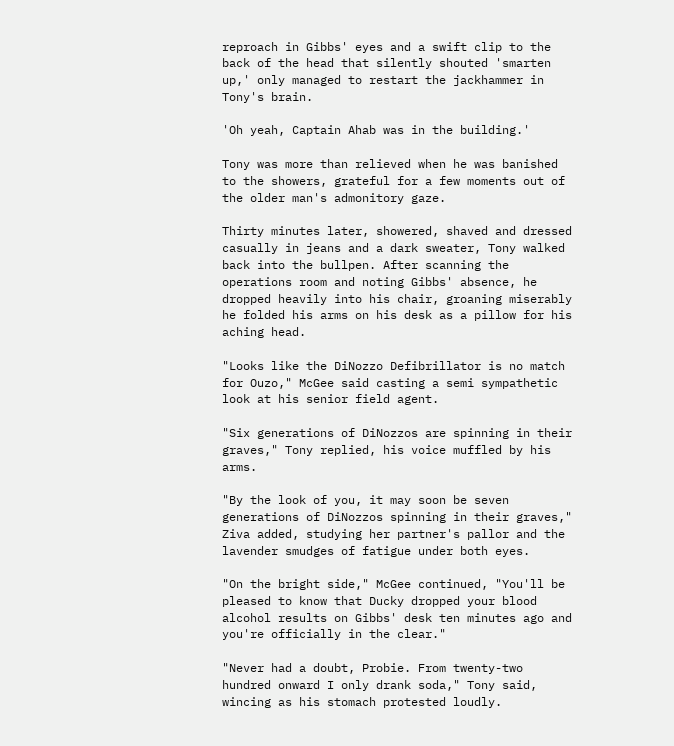reproach in Gibbs' eyes and a swift clip to the back of the head that silently shouted 'smarten up,' only managed to restart the jackhammer in Tony's brain.

'Oh yeah, Captain Ahab was in the building.'

Tony was more than relieved when he was banished to the showers, grateful for a few moments out of the older man's admonitory gaze.

Thirty minutes later, showered, shaved and dressed casually in jeans and a dark sweater, Tony walked back into the bullpen. After scanning the operations room and noting Gibbs' absence, he dropped heavily into his chair, groaning miserably he folded his arms on his desk as a pillow for his aching head.

"Looks like the DiNozzo Defibrillator is no match for Ouzo," McGee said casting a semi sympathetic look at his senior field agent.

"Six generations of DiNozzos are spinning in their graves," Tony replied, his voice muffled by his arms.

"By the look of you, it may soon be seven generations of DiNozzos spinning in their graves," Ziva added, studying her partner's pallor and the lavender smudges of fatigue under both eyes.

"On the bright side," McGee continued, "You'll be pleased to know that Ducky dropped your blood alcohol results on Gibbs' desk ten minutes ago and you're officially in the clear."

"Never had a doubt, Probie. From twenty-two hundred onward I only drank soda," Tony said, wincing as his stomach protested loudly.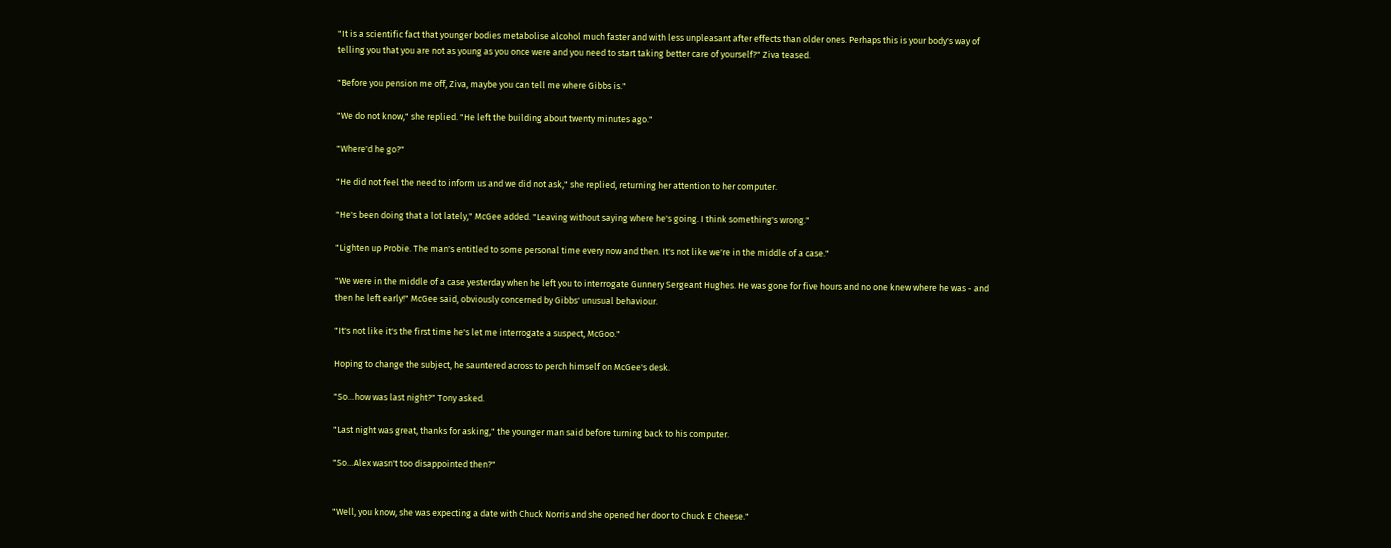"It is a scientific fact that younger bodies metabolise alcohol much faster and with less unpleasant after effects than older ones. Perhaps this is your body's way of telling you that you are not as young as you once were and you need to start taking better care of yourself?" Ziva teased.

"Before you pension me off, Ziva, maybe you can tell me where Gibbs is."

"We do not know," she replied. "He left the building about twenty minutes ago."

"Where'd he go?"

"He did not feel the need to inform us and we did not ask," she replied, returning her attention to her computer.

"He's been doing that a lot lately," McGee added. "Leaving without saying where he's going. I think something's wrong."

"Lighten up Probie. The man's entitled to some personal time every now and then. It's not like we're in the middle of a case."

"We were in the middle of a case yesterday when he left you to interrogate Gunnery Sergeant Hughes. He was gone for five hours and no one knew where he was - and then he left early!" McGee said, obviously concerned by Gibbs' unusual behaviour.

"It's not like it's the first time he's let me interrogate a suspect, McGoo."

Hoping to change the subject, he sauntered across to perch himself on McGee's desk.

"So…how was last night?" Tony asked.

"Last night was great, thanks for asking," the younger man said before turning back to his computer.

"So…Alex wasn't too disappointed then?"


"Well, you know, she was expecting a date with Chuck Norris and she opened her door to Chuck E Cheese."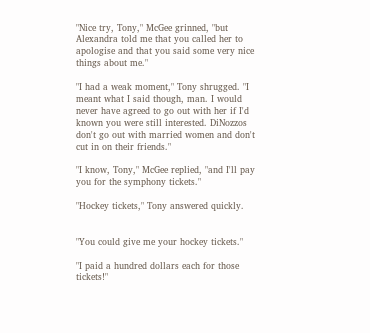"Nice try, Tony," McGee grinned, "but Alexandra told me that you called her to apologise and that you said some very nice things about me."

"I had a weak moment," Tony shrugged. "I meant what I said though, man. I would never have agreed to go out with her if I'd known you were still interested. DiNozzos don't go out with married women and don't cut in on their friends."

"I know, Tony," McGee replied, "and I'll pay you for the symphony tickets."

"Hockey tickets," Tony answered quickly.


"You could give me your hockey tickets."

"I paid a hundred dollars each for those tickets!"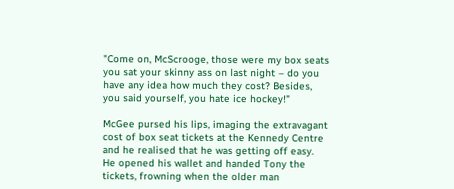"Come on, McScrooge, those were my box seats you sat your skinny ass on last night – do you have any idea how much they cost? Besides, you said yourself, you hate ice hockey!"

McGee pursed his lips, imaging the extravagant cost of box seat tickets at the Kennedy Centre and he realised that he was getting off easy. He opened his wallet and handed Tony the tickets, frowning when the older man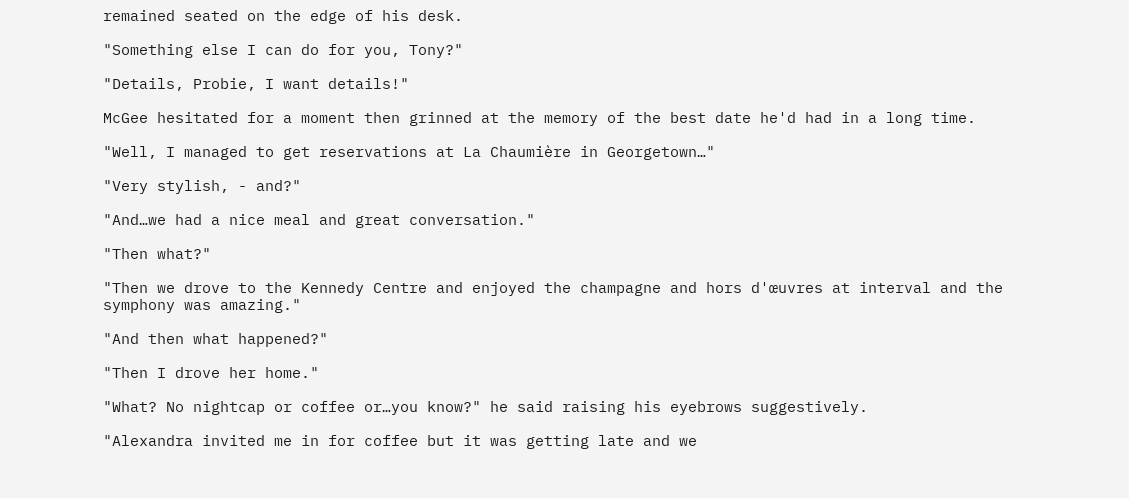remained seated on the edge of his desk.

"Something else I can do for you, Tony?"

"Details, Probie, I want details!"

McGee hesitated for a moment then grinned at the memory of the best date he'd had in a long time.

"Well, I managed to get reservations at La Chaumière in Georgetown…"

"Very stylish, - and?"

"And…we had a nice meal and great conversation."

"Then what?"

"Then we drove to the Kennedy Centre and enjoyed the champagne and hors d'œuvres at interval and the symphony was amazing."

"And then what happened?"

"Then I drove her home."

"What? No nightcap or coffee or…you know?" he said raising his eyebrows suggestively.

"Alexandra invited me in for coffee but it was getting late and we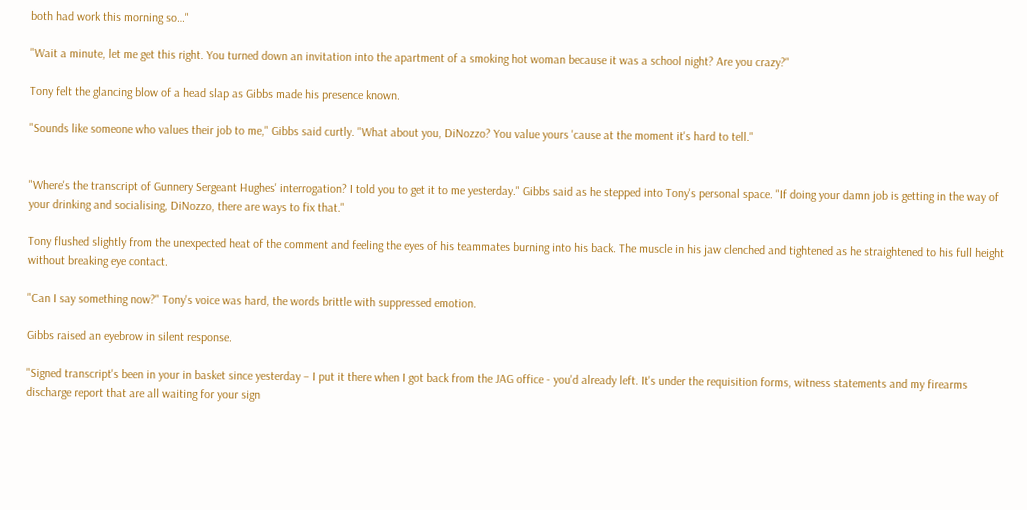both had work this morning so…"

"Wait a minute, let me get this right. You turned down an invitation into the apartment of a smoking hot woman because it was a school night? Are you crazy?"

Tony felt the glancing blow of a head slap as Gibbs made his presence known.

"Sounds like someone who values their job to me," Gibbs said curtly. "What about you, DiNozzo? You value yours 'cause at the moment it's hard to tell."


"Where's the transcript of Gunnery Sergeant Hughes' interrogation? I told you to get it to me yesterday." Gibbs said as he stepped into Tony's personal space. "If doing your damn job is getting in the way of your drinking and socialising, DiNozzo, there are ways to fix that."

Tony flushed slightly from the unexpected heat of the comment and feeling the eyes of his teammates burning into his back. The muscle in his jaw clenched and tightened as he straightened to his full height without breaking eye contact.

"Can I say something now?" Tony's voice was hard, the words brittle with suppressed emotion.

Gibbs raised an eyebrow in silent response.

"Signed transcript's been in your in basket since yesterday – I put it there when I got back from the JAG office - you'd already left. It's under the requisition forms, witness statements and my firearms discharge report that are all waiting for your sign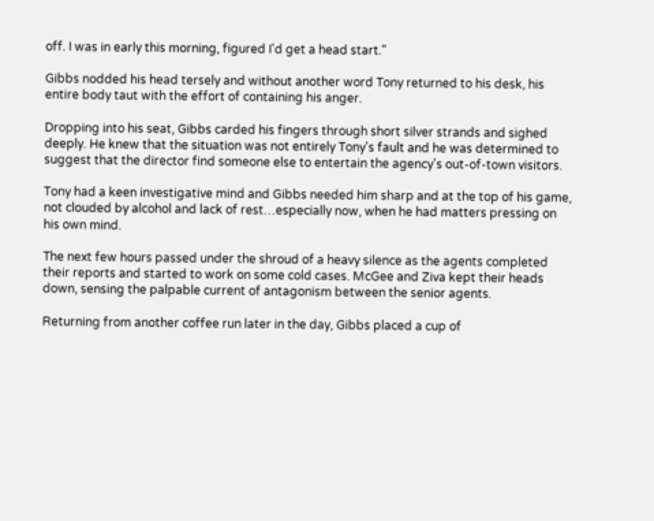off. I was in early this morning, figured I'd get a head start."

Gibbs nodded his head tersely and without another word Tony returned to his desk, his entire body taut with the effort of containing his anger.

Dropping into his seat, Gibbs carded his fingers through short silver strands and sighed deeply. He knew that the situation was not entirely Tony's fault and he was determined to suggest that the director find someone else to entertain the agency's out-of-town visitors.

Tony had a keen investigative mind and Gibbs needed him sharp and at the top of his game, not clouded by alcohol and lack of rest…especially now, when he had matters pressing on his own mind.

The next few hours passed under the shroud of a heavy silence as the agents completed their reports and started to work on some cold cases. McGee and Ziva kept their heads down, sensing the palpable current of antagonism between the senior agents.

Returning from another coffee run later in the day, Gibbs placed a cup of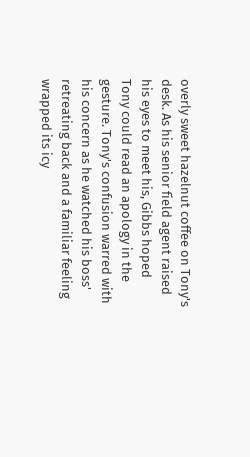overly sweet hazelnut coffee on Tony's desk. As his senior field agent raised his eyes to meet his, Gibbs hoped Tony could read an apology in the gesture. Tony's confusion warred with his concern as he watched his boss' retreating back and a familiar feeling wrapped its icy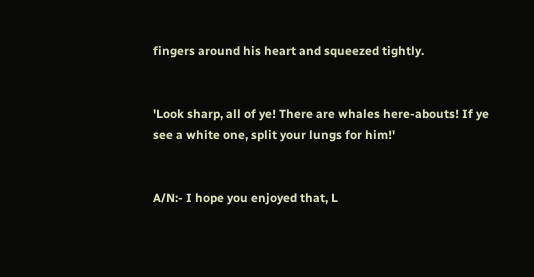fingers around his heart and squeezed tightly.


'Look sharp, all of ye! There are whales here-abouts! If ye see a white one, split your lungs for him!'


A/N:- I hope you enjoyed that, L